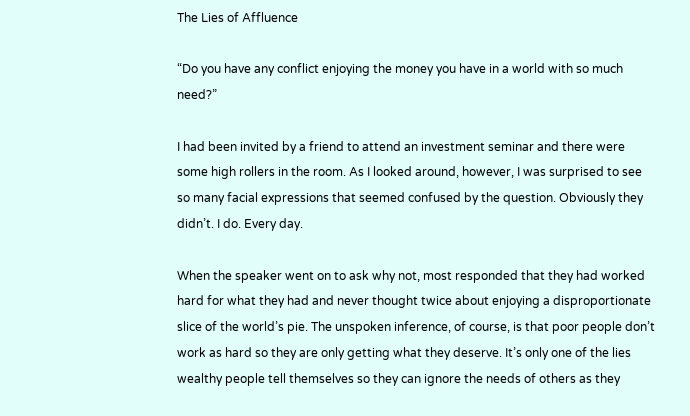The Lies of Affluence

“Do you have any conflict enjoying the money you have in a world with so much need?”

I had been invited by a friend to attend an investment seminar and there were some high rollers in the room. As I looked around, however, I was surprised to see so many facial expressions that seemed confused by the question. Obviously they didn’t. I do. Every day.

When the speaker went on to ask why not, most responded that they had worked hard for what they had and never thought twice about enjoying a disproportionate slice of the world’s pie. The unspoken inference, of course, is that poor people don’t work as hard so they are only getting what they deserve. It’s only one of the lies wealthy people tell themselves so they can ignore the needs of others as they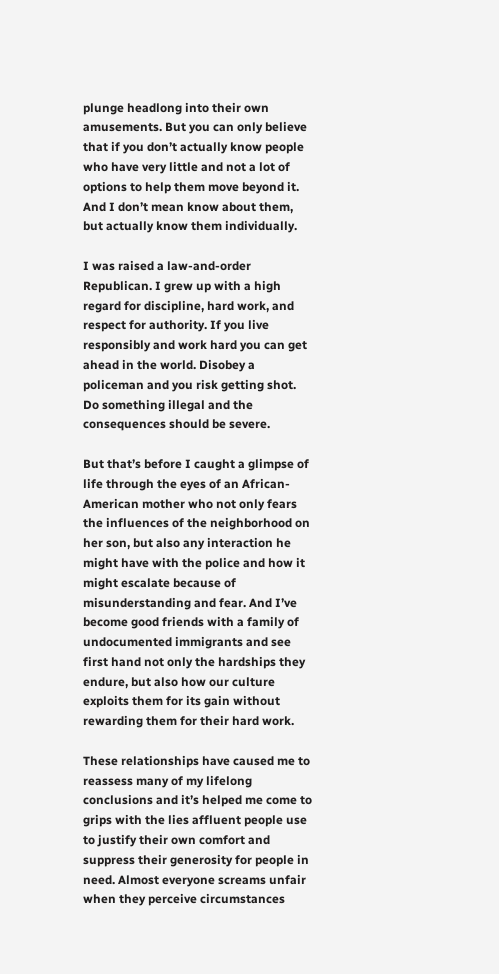plunge headlong into their own amusements. But you can only believe that if you don’t actually know people who have very little and not a lot of options to help them move beyond it. And I don’t mean know about them, but actually know them individually.

I was raised a law-and-order Republican. I grew up with a high regard for discipline, hard work, and respect for authority. If you live responsibly and work hard you can get ahead in the world. Disobey a policeman and you risk getting shot. Do something illegal and the consequences should be severe.

But that’s before I caught a glimpse of life through the eyes of an African-American mother who not only fears the influences of the neighborhood on her son, but also any interaction he might have with the police and how it might escalate because of misunderstanding and fear. And I’ve become good friends with a family of undocumented immigrants and see first hand not only the hardships they endure, but also how our culture exploits them for its gain without rewarding them for their hard work.

These relationships have caused me to reassess many of my lifelong conclusions and it’s helped me come to grips with the lies affluent people use to justify their own comfort and suppress their generosity for people in need. Almost everyone screams unfair when they perceive circumstances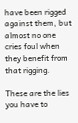have been rigged against them, but almost no one cries foul when they benefit from that rigging.

These are the lies you have to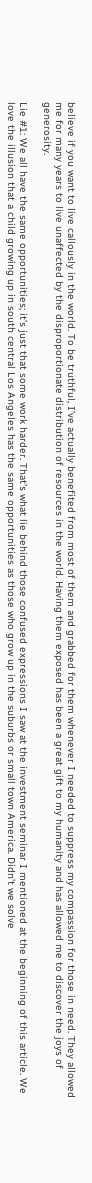believe if you want to live callously in the world. To be truthful, I’ve actually benefited from most of them and grabbed for them whenever I needed to suppress my compassion for those in need. They allowed me for many years to live unaffected by the disproportionate distribution of resources in the world. Having them exposed has been a great gift to my humanity and has allowed me to discover the joys of generosity.

Lie #1: We all have the same opportunities; it’s just that some work harder. That’s what lie behind those confused expressions I saw at the investment seminar I mentioned at the beginning of this article. We love the illusion that a child growing up in south central Los Angeles has the same opportunities as those who grow up in the suburbs or small town America. Didn’t we solve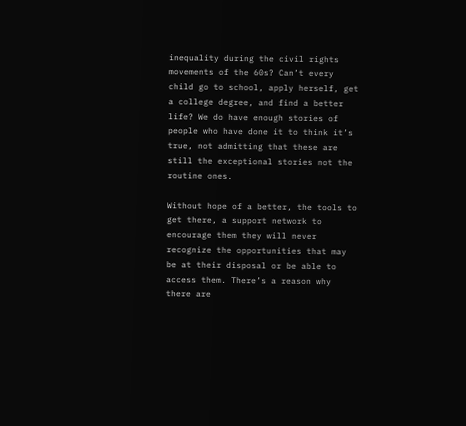inequality during the civil rights movements of the 60s? Can’t every child go to school, apply herself, get a college degree, and find a better life? We do have enough stories of people who have done it to think it’s true, not admitting that these are still the exceptional stories not the routine ones.

Without hope of a better, the tools to get there, a support network to encourage them they will never recognize the opportunities that may be at their disposal or be able to access them. There’s a reason why there are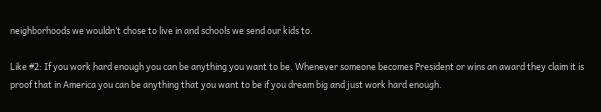neighborhoods we wouldn’t chose to live in and schools we send our kids to.

Like #2: If you work hard enough you can be anything you want to be. Whenever someone becomes President or wins an award they claim it is proof that in America you can be anything that you want to be if you dream big and just work hard enough.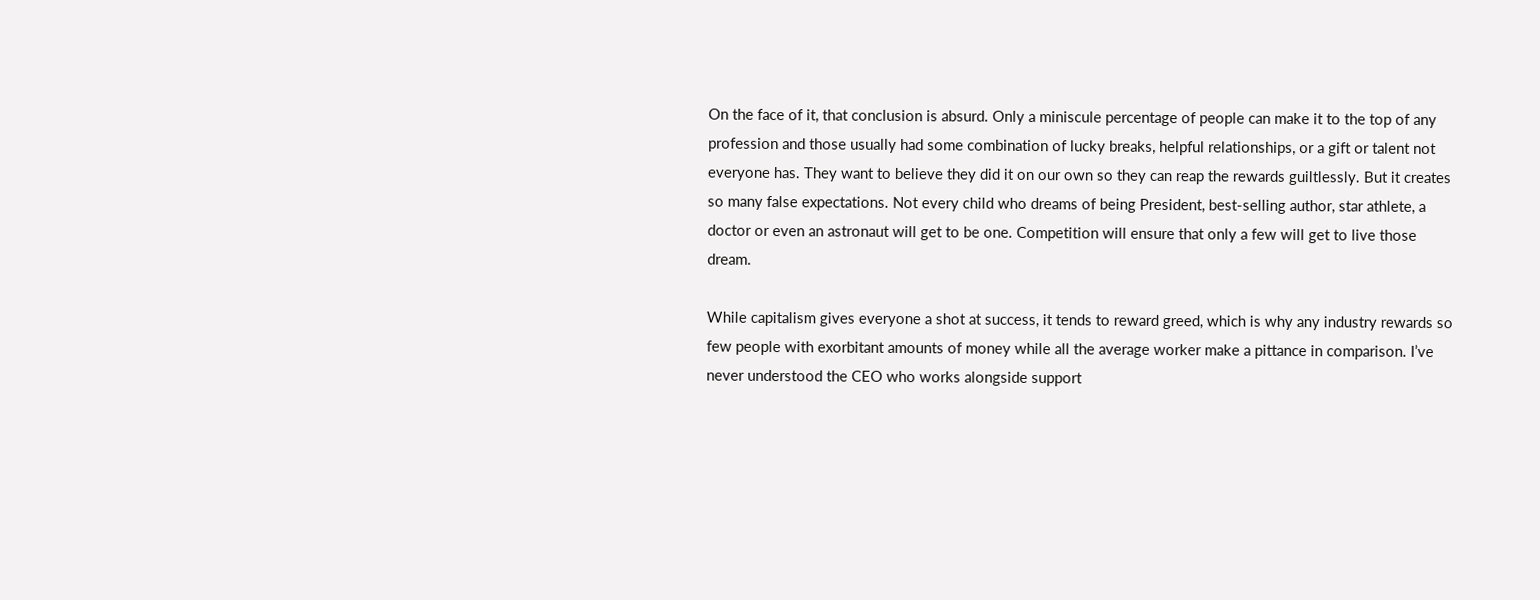On the face of it, that conclusion is absurd. Only a miniscule percentage of people can make it to the top of any profession and those usually had some combination of lucky breaks, helpful relationships, or a gift or talent not everyone has. They want to believe they did it on our own so they can reap the rewards guiltlessly. But it creates so many false expectations. Not every child who dreams of being President, best-selling author, star athlete, a doctor or even an astronaut will get to be one. Competition will ensure that only a few will get to live those dream.

While capitalism gives everyone a shot at success, it tends to reward greed, which is why any industry rewards so few people with exorbitant amounts of money while all the average worker make a pittance in comparison. I’ve never understood the CEO who works alongside support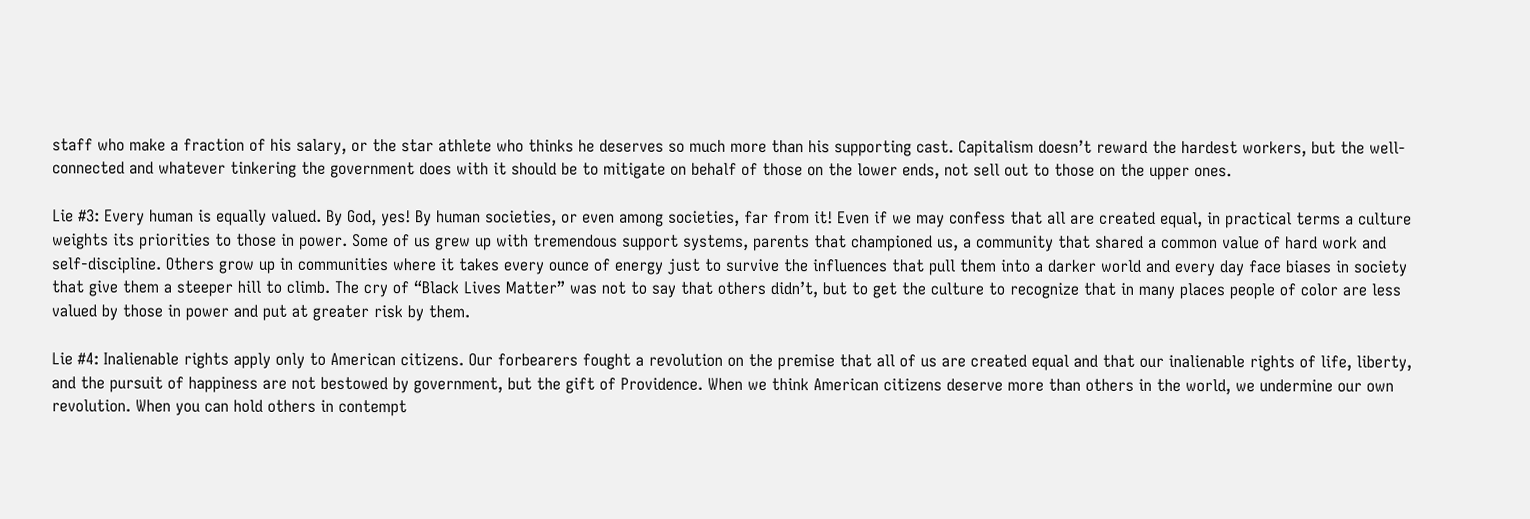staff who make a fraction of his salary, or the star athlete who thinks he deserves so much more than his supporting cast. Capitalism doesn’t reward the hardest workers, but the well-connected and whatever tinkering the government does with it should be to mitigate on behalf of those on the lower ends, not sell out to those on the upper ones.

Lie #3: Every human is equally valued. By God, yes! By human societies, or even among societies, far from it! Even if we may confess that all are created equal, in practical terms a culture weights its priorities to those in power. Some of us grew up with tremendous support systems, parents that championed us, a community that shared a common value of hard work and self-discipline. Others grow up in communities where it takes every ounce of energy just to survive the influences that pull them into a darker world and every day face biases in society that give them a steeper hill to climb. The cry of “Black Lives Matter” was not to say that others didn’t, but to get the culture to recognize that in many places people of color are less valued by those in power and put at greater risk by them.

Lie #4: Inalienable rights apply only to American citizens. Our forbearers fought a revolution on the premise that all of us are created equal and that our inalienable rights of life, liberty, and the pursuit of happiness are not bestowed by government, but the gift of Providence. When we think American citizens deserve more than others in the world, we undermine our own revolution. When you can hold others in contempt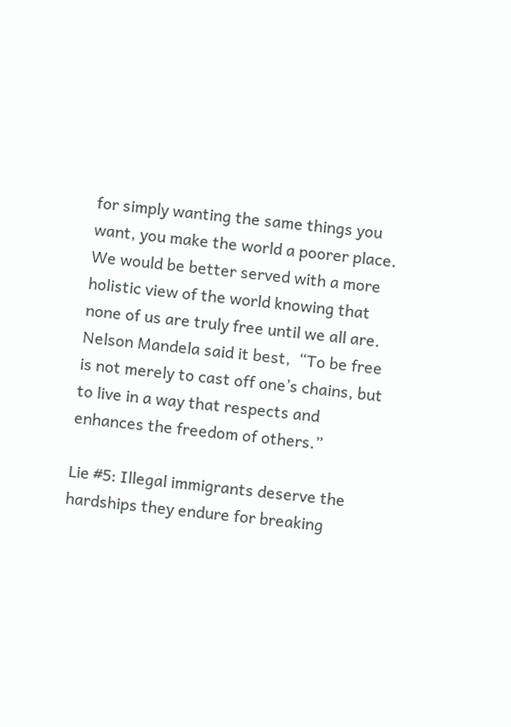for simply wanting the same things you want, you make the world a poorer place. We would be better served with a more holistic view of the world knowing that none of us are truly free until we all are. Nelson Mandela said it best,  “To be free is not merely to cast off one’s chains, but to live in a way that respects and enhances the freedom of others.”

Lie #5: Illegal immigrants deserve the hardships they endure for breaking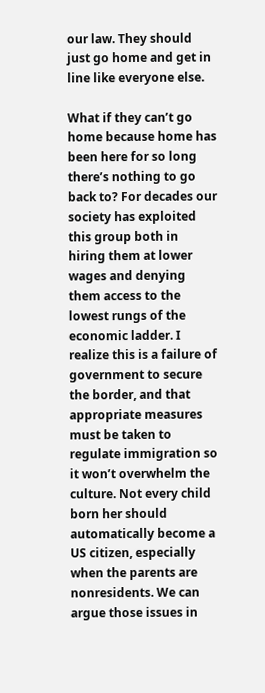our law. They should just go home and get in line like everyone else.

What if they can’t go home because home has been here for so long there’s nothing to go back to? For decades our society has exploited this group both in hiring them at lower wages and denying them access to the lowest rungs of the economic ladder. I realize this is a failure of government to secure the border, and that appropriate measures must be taken to regulate immigration so it won’t overwhelm the culture. Not every child born her should automatically become a US citizen, especially when the parents are nonresidents. We can argue those issues in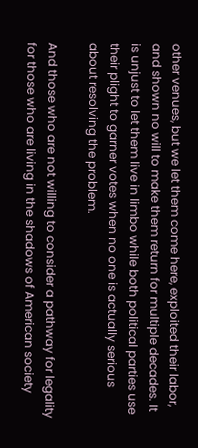other venues, but we let them come here, exploited their labor, and shown no will to make them return for multiple decades. It is unjust to let them live in limbo while both political parties use their plight to garner votes when no one is actually serious about resolving the problem.

And those who are not willing to consider a pathway for legality for those who are living in the shadows of American society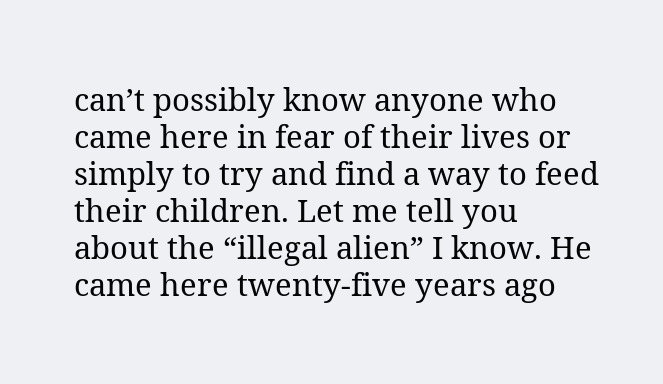can’t possibly know anyone who came here in fear of their lives or simply to try and find a way to feed their children. Let me tell you about the “illegal alien” I know. He came here twenty-five years ago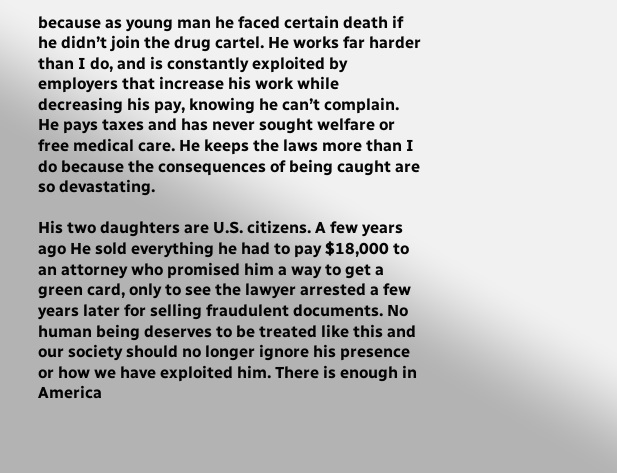because as young man he faced certain death if he didn’t join the drug cartel. He works far harder than I do, and is constantly exploited by employers that increase his work while decreasing his pay, knowing he can’t complain. He pays taxes and has never sought welfare or free medical care. He keeps the laws more than I do because the consequences of being caught are so devastating.

His two daughters are U.S. citizens. A few years ago He sold everything he had to pay $18,000 to an attorney who promised him a way to get a green card, only to see the lawyer arrested a few years later for selling fraudulent documents. No human being deserves to be treated like this and our society should no longer ignore his presence or how we have exploited him. There is enough in America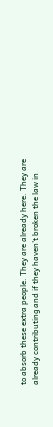to absorb these extra people. They are already here. They are already contributing and if they haven’t broken the law in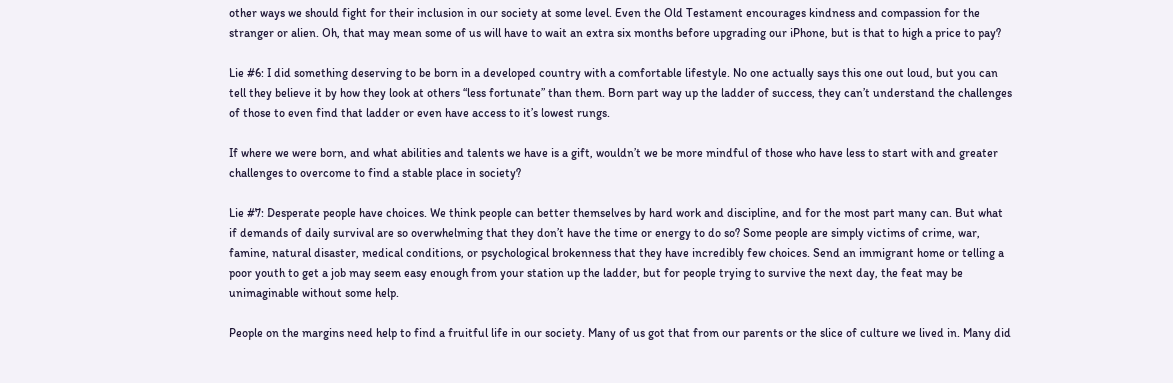other ways we should fight for their inclusion in our society at some level. Even the Old Testament encourages kindness and compassion for the stranger or alien. Oh, that may mean some of us will have to wait an extra six months before upgrading our iPhone, but is that to high a price to pay?

Lie #6: I did something deserving to be born in a developed country with a comfortable lifestyle. No one actually says this one out loud, but you can tell they believe it by how they look at others “less fortunate” than them. Born part way up the ladder of success, they can’t understand the challenges of those to even find that ladder or even have access to it’s lowest rungs.

If where we were born, and what abilities and talents we have is a gift, wouldn’t we be more mindful of those who have less to start with and greater challenges to overcome to find a stable place in society?

Lie #7: Desperate people have choices. We think people can better themselves by hard work and discipline, and for the most part many can. But what if demands of daily survival are so overwhelming that they don’t have the time or energy to do so? Some people are simply victims of crime, war, famine, natural disaster, medical conditions, or psychological brokenness that they have incredibly few choices. Send an immigrant home or telling a poor youth to get a job may seem easy enough from your station up the ladder, but for people trying to survive the next day, the feat may be unimaginable without some help.

People on the margins need help to find a fruitful life in our society. Many of us got that from our parents or the slice of culture we lived in. Many did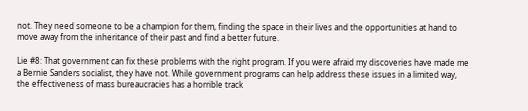not. They need someone to be a champion for them, finding the space in their lives and the opportunities at hand to move away from the inheritance of their past and find a better future.

Lie #8: That government can fix these problems with the right program. If you were afraid my discoveries have made me a Bernie Sanders socialist, they have not. While government programs can help address these issues in a limited way, the effectiveness of mass bureaucracies has a horrible track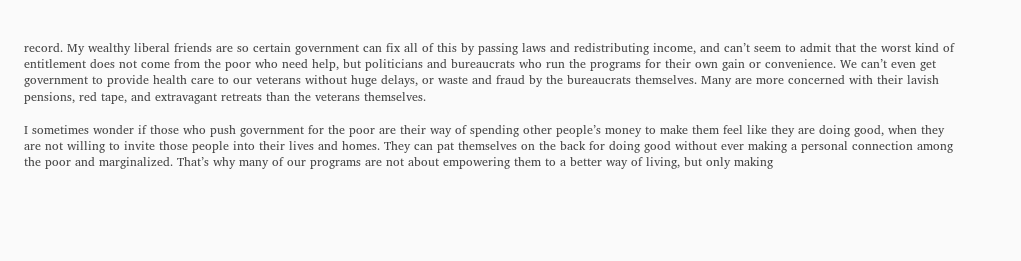record. My wealthy liberal friends are so certain government can fix all of this by passing laws and redistributing income, and can’t seem to admit that the worst kind of entitlement does not come from the poor who need help, but politicians and bureaucrats who run the programs for their own gain or convenience. We can’t even get government to provide health care to our veterans without huge delays, or waste and fraud by the bureaucrats themselves. Many are more concerned with their lavish pensions, red tape, and extravagant retreats than the veterans themselves.

I sometimes wonder if those who push government for the poor are their way of spending other people’s money to make them feel like they are doing good, when they are not willing to invite those people into their lives and homes. They can pat themselves on the back for doing good without ever making a personal connection among the poor and marginalized. That’s why many of our programs are not about empowering them to a better way of living, but only making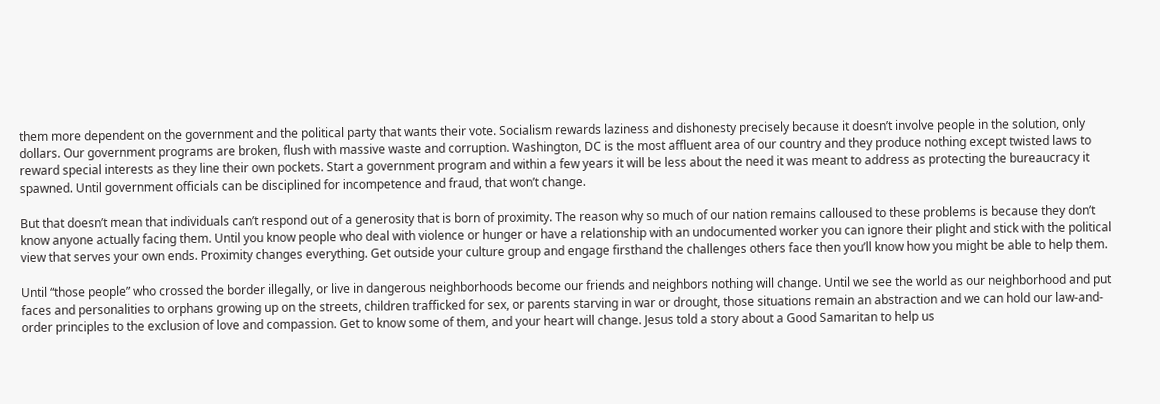them more dependent on the government and the political party that wants their vote. Socialism rewards laziness and dishonesty precisely because it doesn’t involve people in the solution, only dollars. Our government programs are broken, flush with massive waste and corruption. Washington, DC is the most affluent area of our country and they produce nothing except twisted laws to reward special interests as they line their own pockets. Start a government program and within a few years it will be less about the need it was meant to address as protecting the bureaucracy it spawned. Until government officials can be disciplined for incompetence and fraud, that won’t change.

But that doesn’t mean that individuals can’t respond out of a generosity that is born of proximity. The reason why so much of our nation remains calloused to these problems is because they don’t know anyone actually facing them. Until you know people who deal with violence or hunger or have a relationship with an undocumented worker you can ignore their plight and stick with the political view that serves your own ends. Proximity changes everything. Get outside your culture group and engage firsthand the challenges others face then you’ll know how you might be able to help them.

Until “those people” who crossed the border illegally, or live in dangerous neighborhoods become our friends and neighbors nothing will change. Until we see the world as our neighborhood and put faces and personalities to orphans growing up on the streets, children trafficked for sex, or parents starving in war or drought, those situations remain an abstraction and we can hold our law-and-order principles to the exclusion of love and compassion. Get to know some of them, and your heart will change. Jesus told a story about a Good Samaritan to help us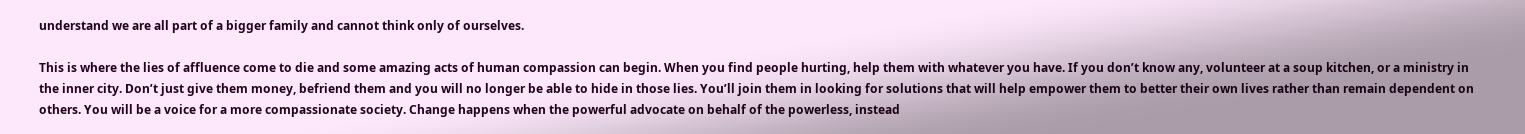understand we are all part of a bigger family and cannot think only of ourselves.

This is where the lies of affluence come to die and some amazing acts of human compassion can begin. When you find people hurting, help them with whatever you have. If you don’t know any, volunteer at a soup kitchen, or a ministry in the inner city. Don’t just give them money, befriend them and you will no longer be able to hide in those lies. You’ll join them in looking for solutions that will help empower them to better their own lives rather than remain dependent on others. You will be a voice for a more compassionate society. Change happens when the powerful advocate on behalf of the powerless, instead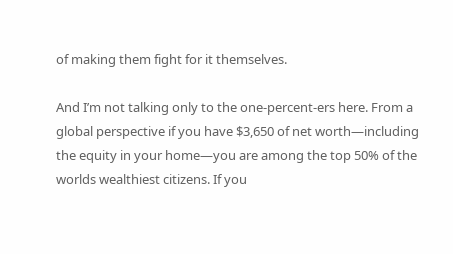of making them fight for it themselves.

And I’m not talking only to the one-percent-ers here. From a global perspective if you have $3,650 of net worth—including the equity in your home—you are among the top 50% of the worlds wealthiest citizens. If you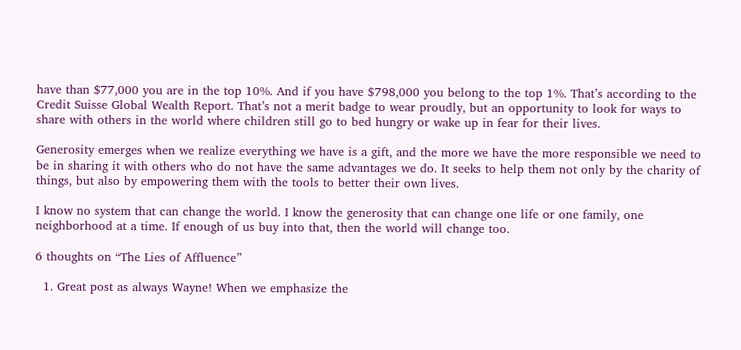have than $77,000 you are in the top 10%. And if you have $798,000 you belong to the top 1%. That’s according to the Credit Suisse Global Wealth Report. That’s not a merit badge to wear proudly, but an opportunity to look for ways to share with others in the world where children still go to bed hungry or wake up in fear for their lives.

Generosity emerges when we realize everything we have is a gift, and the more we have the more responsible we need to be in sharing it with others who do not have the same advantages we do. It seeks to help them not only by the charity of things, but also by empowering them with the tools to better their own lives.

I know no system that can change the world. I know the generosity that can change one life or one family, one neighborhood at a time. If enough of us buy into that, then the world will change too.

6 thoughts on “The Lies of Affluence”

  1. Great post as always Wayne! When we emphasize the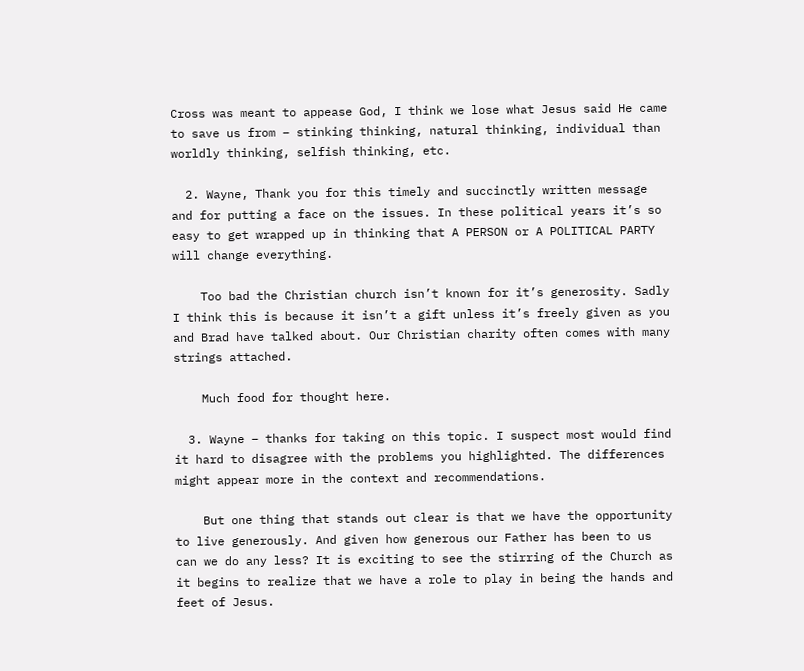Cross was meant to appease God, I think we lose what Jesus said He came to save us from – stinking thinking, natural thinking, individual than worldly thinking, selfish thinking, etc.

  2. Wayne, Thank you for this timely and succinctly written message and for putting a face on the issues. In these political years it’s so easy to get wrapped up in thinking that A PERSON or A POLITICAL PARTY will change everything.

    Too bad the Christian church isn’t known for it’s generosity. Sadly I think this is because it isn’t a gift unless it’s freely given as you and Brad have talked about. Our Christian charity often comes with many strings attached.

    Much food for thought here.

  3. Wayne – thanks for taking on this topic. I suspect most would find it hard to disagree with the problems you highlighted. The differences might appear more in the context and recommendations.

    But one thing that stands out clear is that we have the opportunity to live generously. And given how generous our Father has been to us can we do any less? It is exciting to see the stirring of the Church as it begins to realize that we have a role to play in being the hands and feet of Jesus.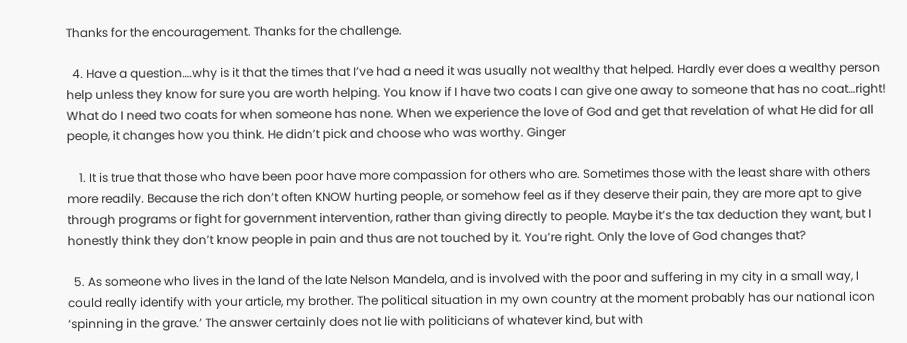Thanks for the encouragement. Thanks for the challenge.

  4. Have a question….why is it that the times that I’ve had a need it was usually not wealthy that helped. Hardly ever does a wealthy person help unless they know for sure you are worth helping. You know if I have two coats I can give one away to someone that has no coat…right! What do I need two coats for when someone has none. When we experience the love of God and get that revelation of what He did for all people, it changes how you think. He didn’t pick and choose who was worthy. Ginger

    1. It is true that those who have been poor have more compassion for others who are. Sometimes those with the least share with others more readily. Because the rich don’t often KNOW hurting people, or somehow feel as if they deserve their pain, they are more apt to give through programs or fight for government intervention, rather than giving directly to people. Maybe it’s the tax deduction they want, but I honestly think they don’t know people in pain and thus are not touched by it. You’re right. Only the love of God changes that?

  5. As someone who lives in the land of the late Nelson Mandela, and is involved with the poor and suffering in my city in a small way, I could really identify with your article, my brother. The political situation in my own country at the moment probably has our national icon ‘spinning in the grave.’ The answer certainly does not lie with politicians of whatever kind, but with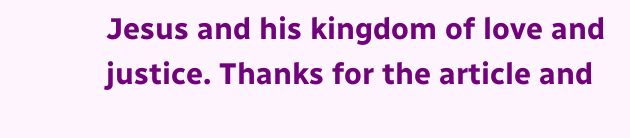Jesus and his kingdom of love and justice. Thanks for the article and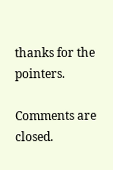thanks for the pointers.

Comments are closed.